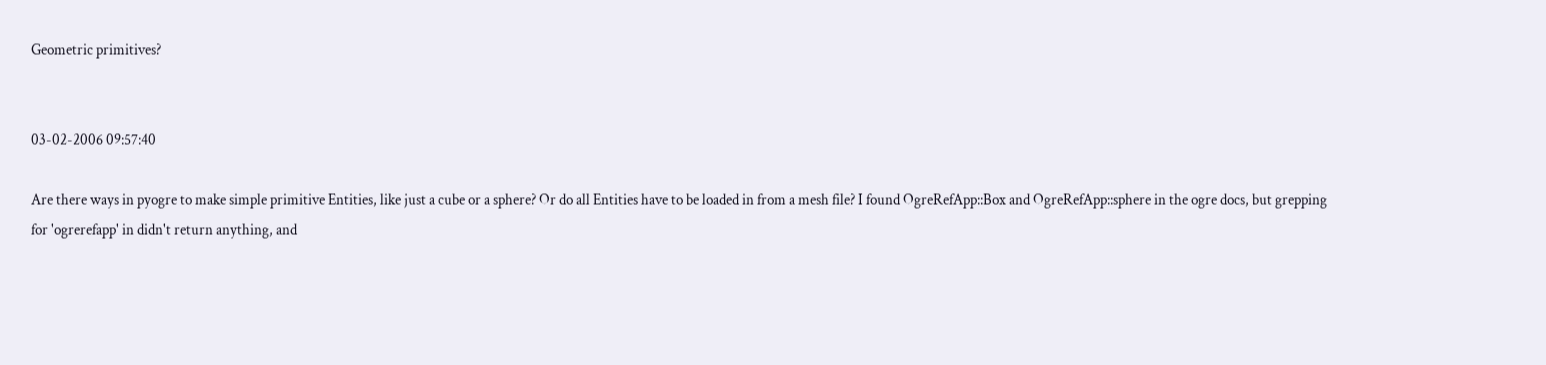Geometric primitives?


03-02-2006 09:57:40

Are there ways in pyogre to make simple primitive Entities, like just a cube or a sphere? Or do all Entities have to be loaded in from a mesh file? I found OgreRefApp::Box and OgreRefApp::sphere in the ogre docs, but grepping for 'ogrerefapp' in didn't return anything, and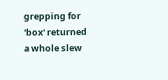grepping for 'box' returned a whole slew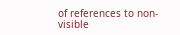of references to non-visible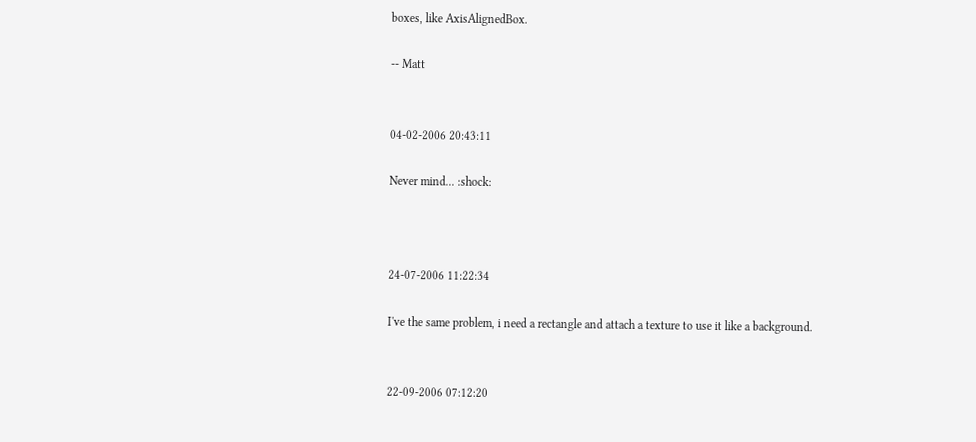boxes, like AxisAlignedBox.

-- Matt


04-02-2006 20:43:11

Never mind... :shock:



24-07-2006 11:22:34

I've the same problem, i need a rectangle and attach a texture to use it like a background.


22-09-2006 07:12:20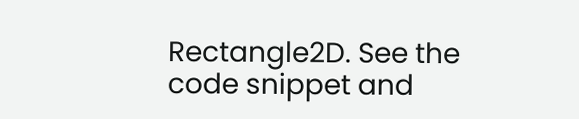Rectangle2D. See the code snippet and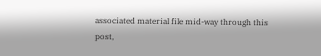associated material file mid-way through this post,